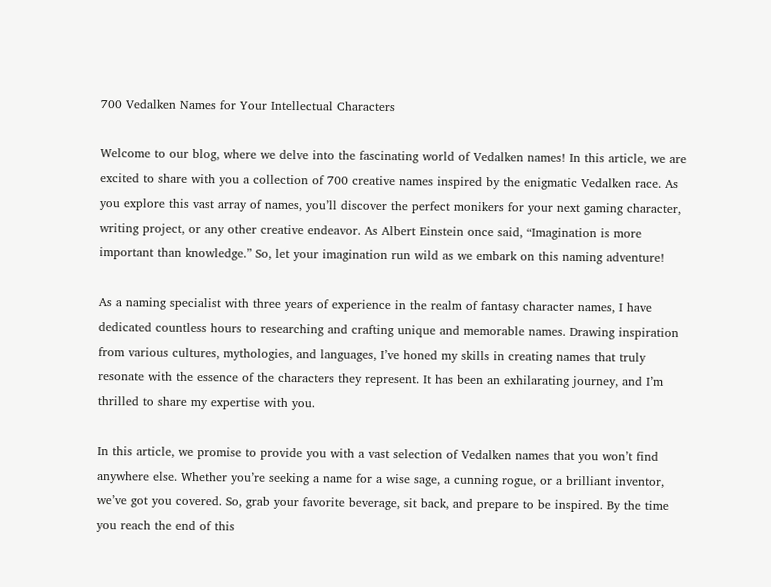700 Vedalken Names for Your Intellectual Characters

Welcome to our blog, where we delve into the fascinating world of Vedalken names! In this article, we are excited to share with you a collection of 700 creative names inspired by the enigmatic Vedalken race. As you explore this vast array of names, you’ll discover the perfect monikers for your next gaming character, writing project, or any other creative endeavor. As Albert Einstein once said, “Imagination is more important than knowledge.” So, let your imagination run wild as we embark on this naming adventure!

As a naming specialist with three years of experience in the realm of fantasy character names, I have dedicated countless hours to researching and crafting unique and memorable names. Drawing inspiration from various cultures, mythologies, and languages, I’ve honed my skills in creating names that truly resonate with the essence of the characters they represent. It has been an exhilarating journey, and I’m thrilled to share my expertise with you.

In this article, we promise to provide you with a vast selection of Vedalken names that you won’t find anywhere else. Whether you’re seeking a name for a wise sage, a cunning rogue, or a brilliant inventor, we’ve got you covered. So, grab your favorite beverage, sit back, and prepare to be inspired. By the time you reach the end of this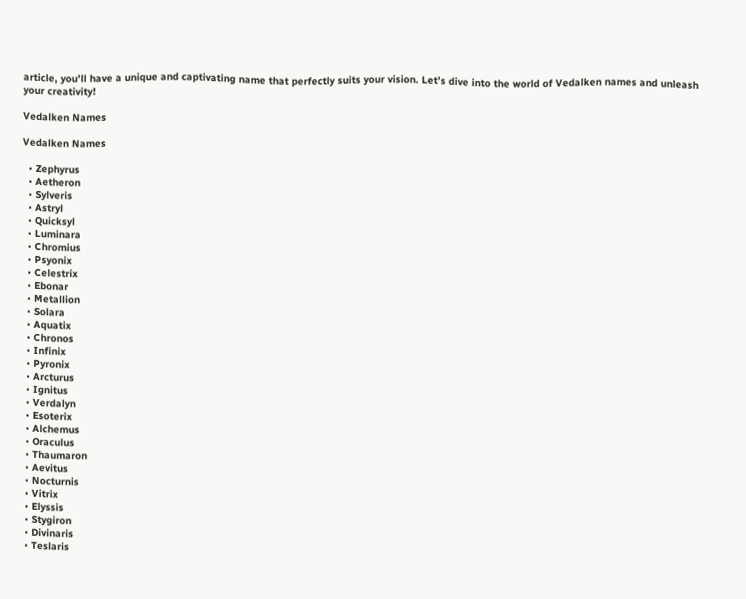article, you’ll have a unique and captivating name that perfectly suits your vision. Let’s dive into the world of Vedalken names and unleash your creativity!

Vedalken Names

Vedalken Names

  • Zephyrus
  • Aetheron
  • Sylveris
  • Astryl
  • Quicksyl
  • Luminara
  • Chromius
  • Psyonix
  • Celestrix
  • Ebonar
  • Metallion
  • Solara
  • Aquatix
  • Chronos
  • Infinix
  • Pyronix
  • Arcturus
  • Ignitus
  • Verdalyn
  • Esoterix
  • Alchemus
  • Oraculus
  • Thaumaron
  • Aevitus
  • Nocturnis
  • Vitrix
  • Elyssis
  • Stygiron
  • Divinaris
  • Teslaris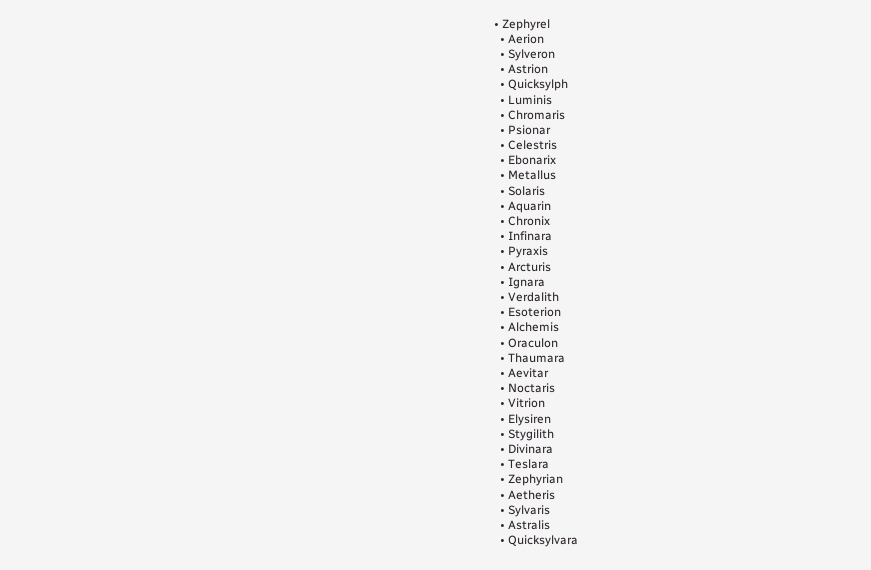• Zephyrel
  • Aerion
  • Sylveron
  • Astrion
  • Quicksylph
  • Luminis
  • Chromaris
  • Psionar
  • Celestris
  • Ebonarix
  • Metallus
  • Solaris
  • Aquarin
  • Chronix
  • Infinara
  • Pyraxis
  • Arcturis
  • Ignara
  • Verdalith
  • Esoterion
  • Alchemis
  • Oraculon
  • Thaumara
  • Aevitar
  • Noctaris
  • Vitrion
  • Elysiren
  • Stygilith
  • Divinara
  • Teslara
  • Zephyrian
  • Aetheris
  • Sylvaris
  • Astralis
  • Quicksylvara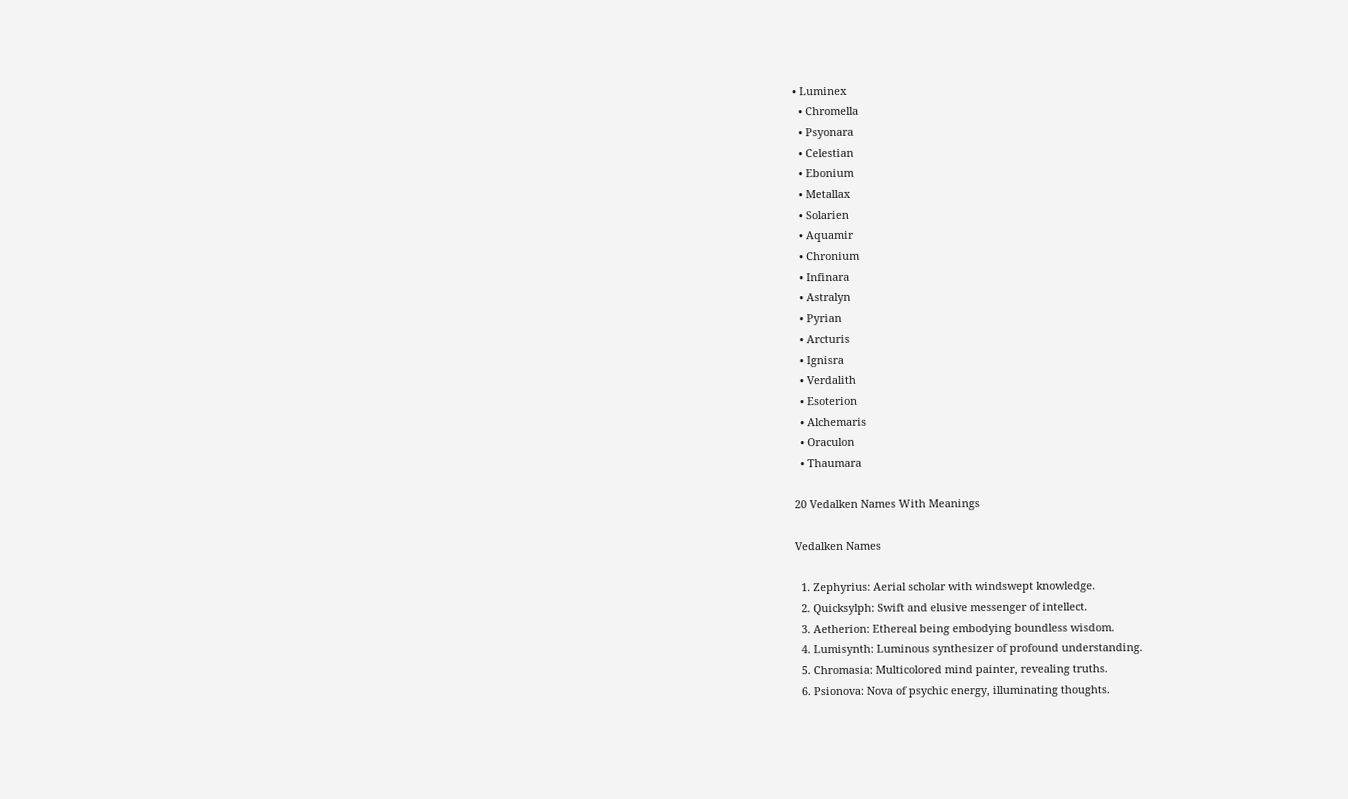• Luminex
  • Chromella
  • Psyonara
  • Celestian
  • Ebonium
  • Metallax
  • Solarien
  • Aquamir
  • Chronium
  • Infinara
  • Astralyn
  • Pyrian
  • Arcturis
  • Ignisra
  • Verdalith
  • Esoterion
  • Alchemaris
  • Oraculon
  • Thaumara

20 Vedalken Names With Meanings

Vedalken Names

  1. Zephyrius: Aerial scholar with windswept knowledge.
  2. Quicksylph: Swift and elusive messenger of intellect.
  3. Aetherion: Ethereal being embodying boundless wisdom.
  4. Lumisynth: Luminous synthesizer of profound understanding.
  5. Chromasia: Multicolored mind painter, revealing truths.
  6. Psionova: Nova of psychic energy, illuminating thoughts.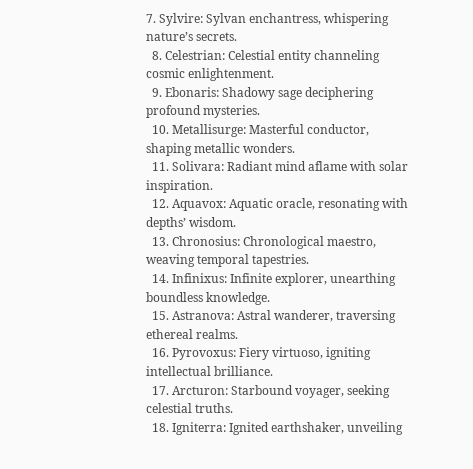7. Sylvire: Sylvan enchantress, whispering nature’s secrets.
  8. Celestrian: Celestial entity channeling cosmic enlightenment.
  9. Ebonaris: Shadowy sage deciphering profound mysteries.
  10. Metallisurge: Masterful conductor, shaping metallic wonders.
  11. Solivara: Radiant mind aflame with solar inspiration.
  12. Aquavox: Aquatic oracle, resonating with depths’ wisdom.
  13. Chronosius: Chronological maestro, weaving temporal tapestries.
  14. Infinixus: Infinite explorer, unearthing boundless knowledge.
  15. Astranova: Astral wanderer, traversing ethereal realms.
  16. Pyrovoxus: Fiery virtuoso, igniting intellectual brilliance.
  17. Arcturon: Starbound voyager, seeking celestial truths.
  18. Igniterra: Ignited earthshaker, unveiling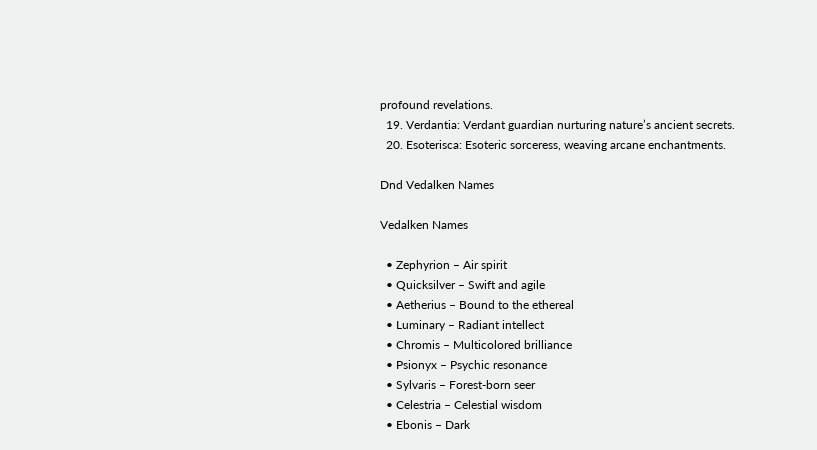profound revelations.
  19. Verdantia: Verdant guardian nurturing nature’s ancient secrets.
  20. Esoterisca: Esoteric sorceress, weaving arcane enchantments.

Dnd Vedalken Names

Vedalken Names

  • Zephyrion – Air spirit
  • Quicksilver – Swift and agile
  • Aetherius – Bound to the ethereal
  • Luminary – Radiant intellect
  • Chromis – Multicolored brilliance
  • Psionyx – Psychic resonance
  • Sylvaris – Forest-born seer
  • Celestria – Celestial wisdom
  • Ebonis – Dark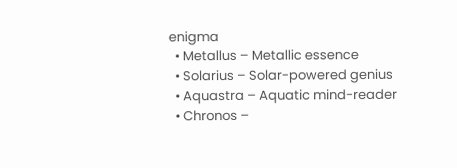enigma
  • Metallus – Metallic essence
  • Solarius – Solar-powered genius
  • Aquastra – Aquatic mind-reader
  • Chronos –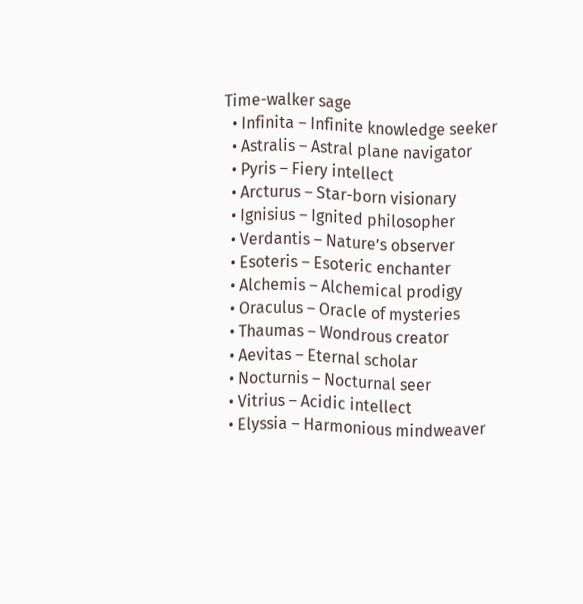Time-walker sage
  • Infinita – Infinite knowledge seeker
  • Astralis – Astral plane navigator
  • Pyris – Fiery intellect
  • Arcturus – Star-born visionary
  • Ignisius – Ignited philosopher
  • Verdantis – Nature’s observer
  • Esoteris – Esoteric enchanter
  • Alchemis – Alchemical prodigy
  • Oraculus – Oracle of mysteries
  • Thaumas – Wondrous creator
  • Aevitas – Eternal scholar
  • Nocturnis – Nocturnal seer
  • Vitrius – Acidic intellect
  • Elyssia – Harmonious mindweaver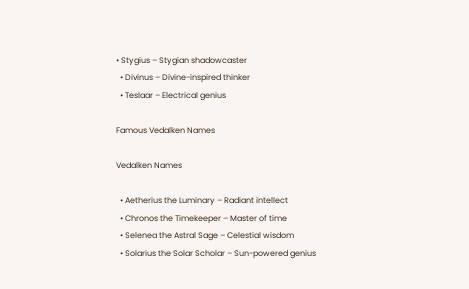• Stygius – Stygian shadowcaster
  • Divinus – Divine-inspired thinker
  • Teslaar – Electrical genius

Famous Vedalken Names

Vedalken Names

  • Aetherius the Luminary – Radiant intellect
  • Chronos the Timekeeper – Master of time
  • Selenea the Astral Sage – Celestial wisdom
  • Solarius the Solar Scholar – Sun-powered genius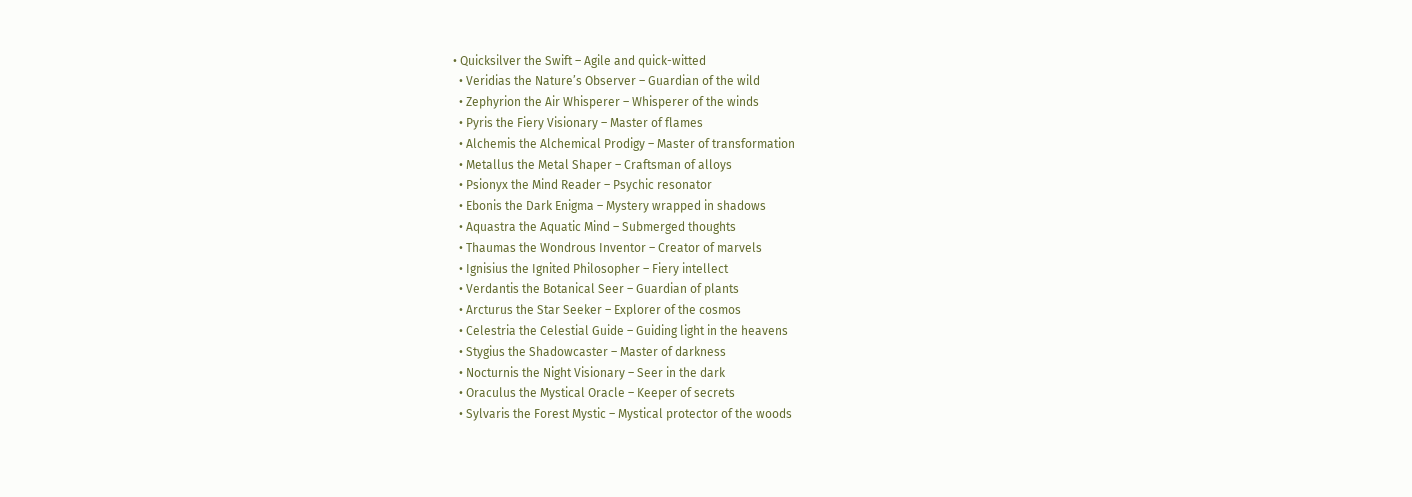• Quicksilver the Swift – Agile and quick-witted
  • Veridias the Nature’s Observer – Guardian of the wild
  • Zephyrion the Air Whisperer – Whisperer of the winds
  • Pyris the Fiery Visionary – Master of flames
  • Alchemis the Alchemical Prodigy – Master of transformation
  • Metallus the Metal Shaper – Craftsman of alloys
  • Psionyx the Mind Reader – Psychic resonator
  • Ebonis the Dark Enigma – Mystery wrapped in shadows
  • Aquastra the Aquatic Mind – Submerged thoughts
  • Thaumas the Wondrous Inventor – Creator of marvels
  • Ignisius the Ignited Philosopher – Fiery intellect
  • Verdantis the Botanical Seer – Guardian of plants
  • Arcturus the Star Seeker – Explorer of the cosmos
  • Celestria the Celestial Guide – Guiding light in the heavens
  • Stygius the Shadowcaster – Master of darkness
  • Nocturnis the Night Visionary – Seer in the dark
  • Oraculus the Mystical Oracle – Keeper of secrets
  • Sylvaris the Forest Mystic – Mystical protector of the woods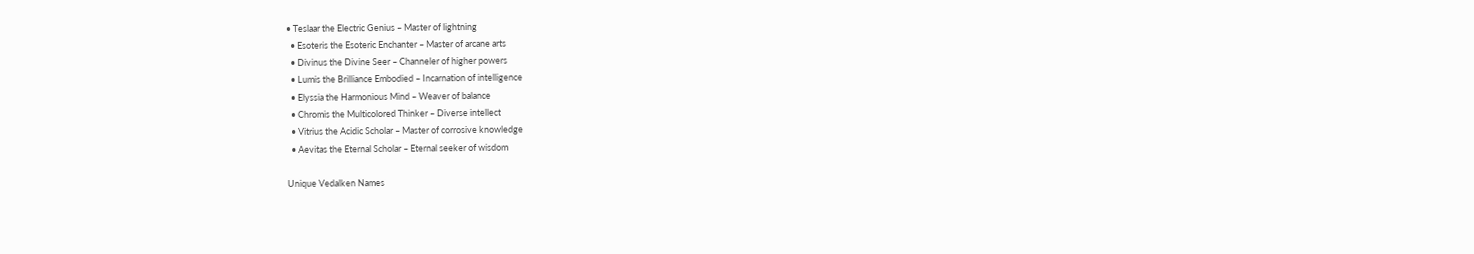• Teslaar the Electric Genius – Master of lightning
  • Esoteris the Esoteric Enchanter – Master of arcane arts
  • Divinus the Divine Seer – Channeler of higher powers
  • Lumis the Brilliance Embodied – Incarnation of intelligence
  • Elyssia the Harmonious Mind – Weaver of balance
  • Chromis the Multicolored Thinker – Diverse intellect
  • Vitrius the Acidic Scholar – Master of corrosive knowledge
  • Aevitas the Eternal Scholar – Eternal seeker of wisdom

Unique Vedalken Names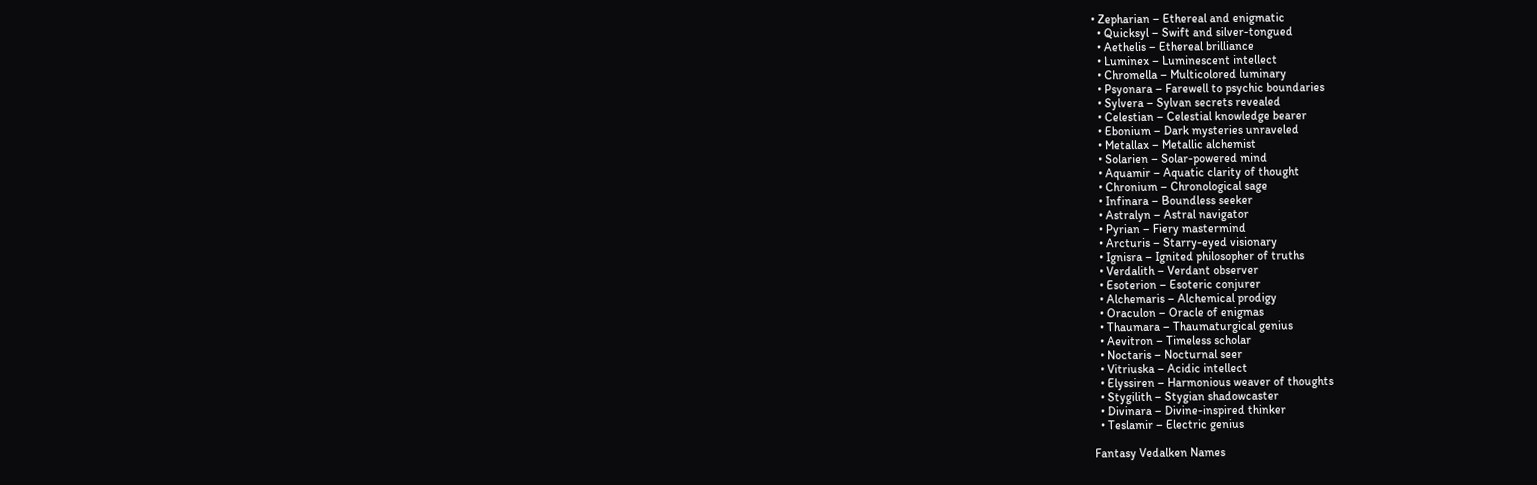• Zepharian – Ethereal and enigmatic
  • Quicksyl – Swift and silver-tongued
  • Aethelis – Ethereal brilliance
  • Luminex – Luminescent intellect
  • Chromella – Multicolored luminary
  • Psyonara – Farewell to psychic boundaries
  • Sylvera – Sylvan secrets revealed
  • Celestian – Celestial knowledge bearer
  • Ebonium – Dark mysteries unraveled
  • Metallax – Metallic alchemist
  • Solarien – Solar-powered mind
  • Aquamir – Aquatic clarity of thought
  • Chronium – Chronological sage
  • Infinara – Boundless seeker
  • Astralyn – Astral navigator
  • Pyrian – Fiery mastermind
  • Arcturis – Starry-eyed visionary
  • Ignisra – Ignited philosopher of truths
  • Verdalith – Verdant observer
  • Esoterion – Esoteric conjurer
  • Alchemaris – Alchemical prodigy
  • Oraculon – Oracle of enigmas
  • Thaumara – Thaumaturgical genius
  • Aevitron – Timeless scholar
  • Noctaris – Nocturnal seer
  • Vitriuska – Acidic intellect
  • Elyssiren – Harmonious weaver of thoughts
  • Stygilith – Stygian shadowcaster
  • Divinara – Divine-inspired thinker
  • Teslamir – Electric genius

Fantasy Vedalken Names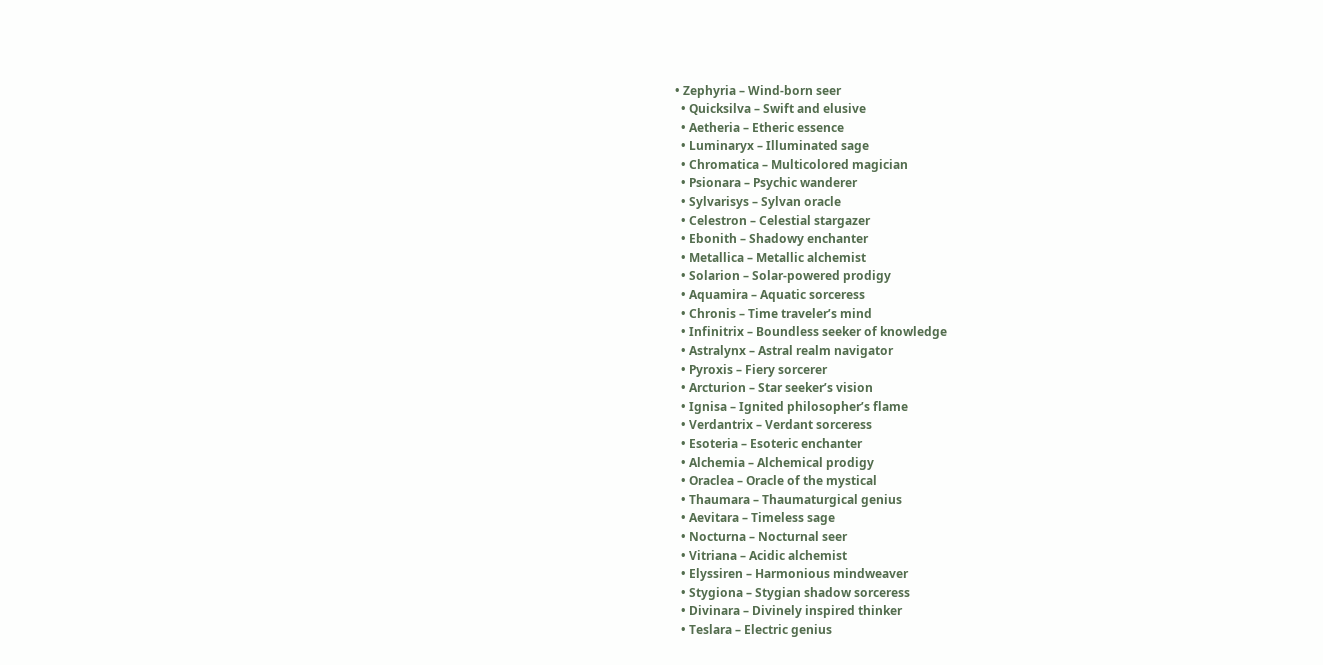• Zephyria – Wind-born seer
  • Quicksilva – Swift and elusive
  • Aetheria – Etheric essence
  • Luminaryx – Illuminated sage
  • Chromatica – Multicolored magician
  • Psionara – Psychic wanderer
  • Sylvarisys – Sylvan oracle
  • Celestron – Celestial stargazer
  • Ebonith – Shadowy enchanter
  • Metallica – Metallic alchemist
  • Solarion – Solar-powered prodigy
  • Aquamira – Aquatic sorceress
  • Chronis – Time traveler’s mind
  • Infinitrix – Boundless seeker of knowledge
  • Astralynx – Astral realm navigator
  • Pyroxis – Fiery sorcerer
  • Arcturion – Star seeker’s vision
  • Ignisa – Ignited philosopher’s flame
  • Verdantrix – Verdant sorceress
  • Esoteria – Esoteric enchanter
  • Alchemia – Alchemical prodigy
  • Oraclea – Oracle of the mystical
  • Thaumara – Thaumaturgical genius
  • Aevitara – Timeless sage
  • Nocturna – Nocturnal seer
  • Vitriana – Acidic alchemist
  • Elyssiren – Harmonious mindweaver
  • Stygiona – Stygian shadow sorceress
  • Divinara – Divinely inspired thinker
  • Teslara – Electric genius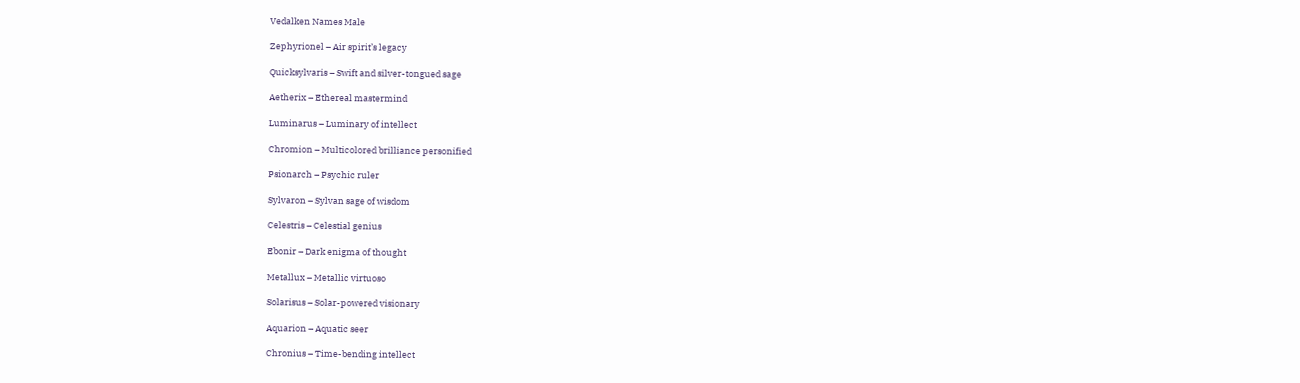Vedalken Names Male

Zephyrionel – Air spirit’s legacy

Quicksylvaris – Swift and silver-tongued sage

Aetherix – Ethereal mastermind

Luminarus – Luminary of intellect

Chromion – Multicolored brilliance personified

Psionarch – Psychic ruler

Sylvaron – Sylvan sage of wisdom

Celestris – Celestial genius

Ebonir – Dark enigma of thought

Metallux – Metallic virtuoso

Solarisus – Solar-powered visionary

Aquarion – Aquatic seer

Chronius – Time-bending intellect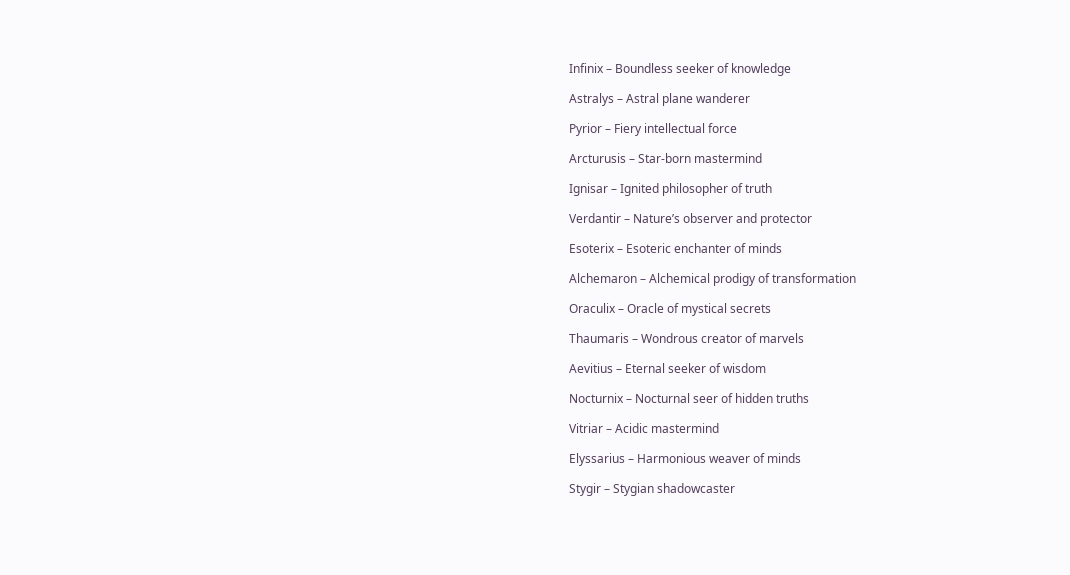Infinix – Boundless seeker of knowledge

Astralys – Astral plane wanderer

Pyrior – Fiery intellectual force

Arcturusis – Star-born mastermind

Ignisar – Ignited philosopher of truth

Verdantir – Nature’s observer and protector

Esoterix – Esoteric enchanter of minds

Alchemaron – Alchemical prodigy of transformation

Oraculix – Oracle of mystical secrets

Thaumaris – Wondrous creator of marvels

Aevitius – Eternal seeker of wisdom

Nocturnix – Nocturnal seer of hidden truths

Vitriar – Acidic mastermind

Elyssarius – Harmonious weaver of minds

Stygir – Stygian shadowcaster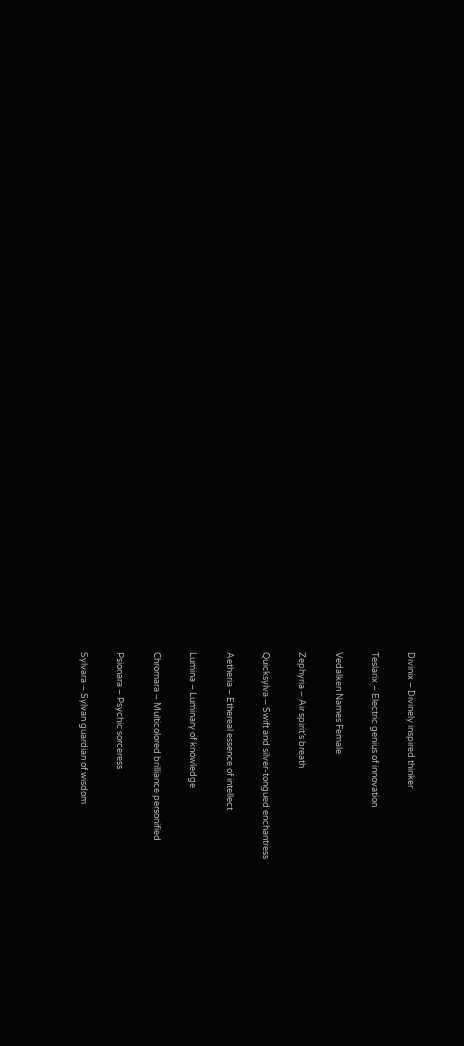Divinix – Divinely inspired thinker

Teslarix – Electric genius of innovation

Vedalken Names Female

Zephyria – Air spirit’s breath

Quicksylva – Swift and silver-tongued enchantress

Aetheria – Ethereal essence of intellect

Lumina – Luminary of knowledge

Chromara – Multicolored brilliance personified

Psionara – Psychic sorceress

Sylvara – Sylvan guardian of wisdom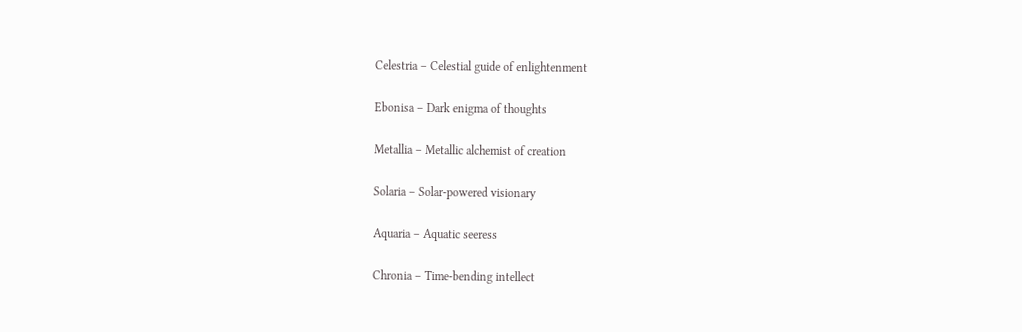Celestria – Celestial guide of enlightenment

Ebonisa – Dark enigma of thoughts

Metallia – Metallic alchemist of creation

Solaria – Solar-powered visionary

Aquaria – Aquatic seeress

Chronia – Time-bending intellect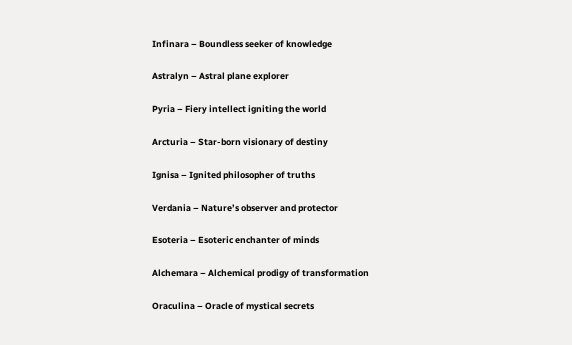Infinara – Boundless seeker of knowledge

Astralyn – Astral plane explorer

Pyria – Fiery intellect igniting the world

Arcturia – Star-born visionary of destiny

Ignisa – Ignited philosopher of truths

Verdania – Nature’s observer and protector

Esoteria – Esoteric enchanter of minds

Alchemara – Alchemical prodigy of transformation

Oraculina – Oracle of mystical secrets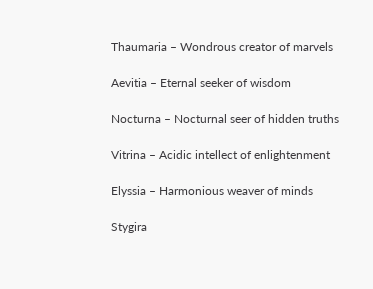Thaumaria – Wondrous creator of marvels

Aevitia – Eternal seeker of wisdom

Nocturna – Nocturnal seer of hidden truths

Vitrina – Acidic intellect of enlightenment

Elyssia – Harmonious weaver of minds

Stygira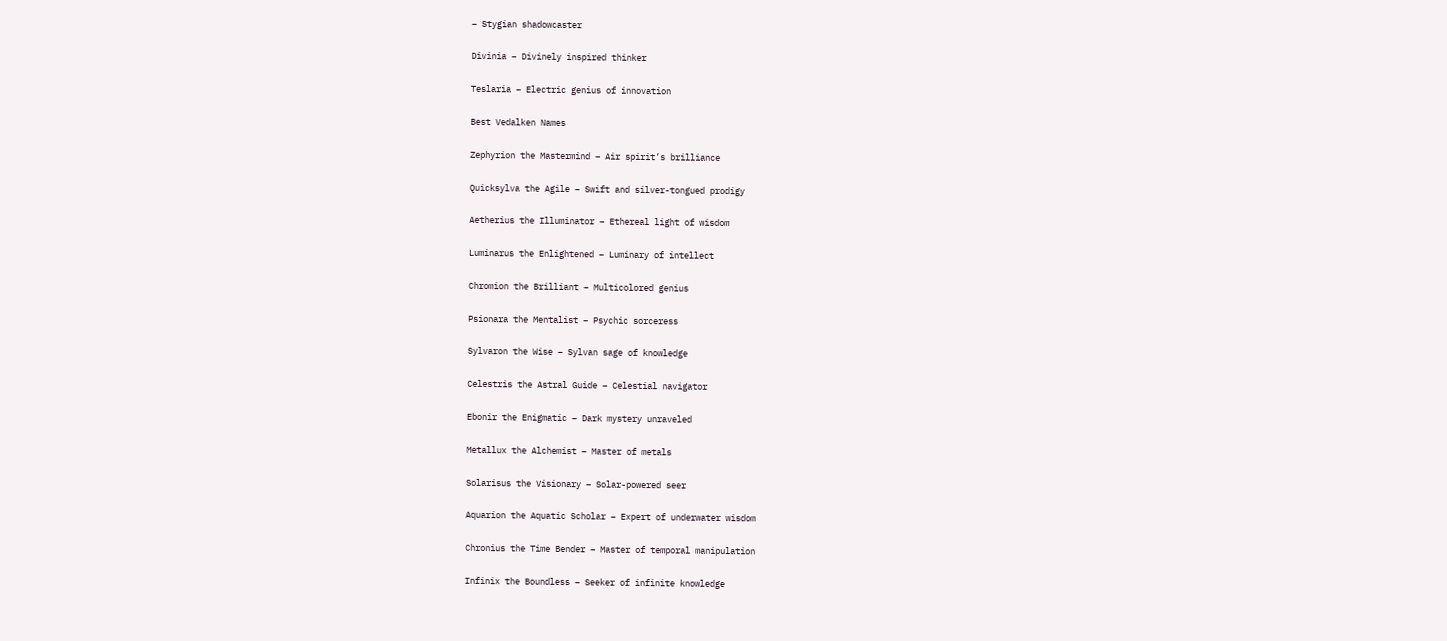– Stygian shadowcaster

Divinia – Divinely inspired thinker

Teslaria – Electric genius of innovation

Best Vedalken Names

Zephyrion the Mastermind – Air spirit’s brilliance

Quicksylva the Agile – Swift and silver-tongued prodigy

Aetherius the Illuminator – Ethereal light of wisdom

Luminarus the Enlightened – Luminary of intellect

Chromion the Brilliant – Multicolored genius

Psionara the Mentalist – Psychic sorceress

Sylvaron the Wise – Sylvan sage of knowledge

Celestris the Astral Guide – Celestial navigator

Ebonir the Enigmatic – Dark mystery unraveled

Metallux the Alchemist – Master of metals

Solarisus the Visionary – Solar-powered seer

Aquarion the Aquatic Scholar – Expert of underwater wisdom

Chronius the Time Bender – Master of temporal manipulation

Infinix the Boundless – Seeker of infinite knowledge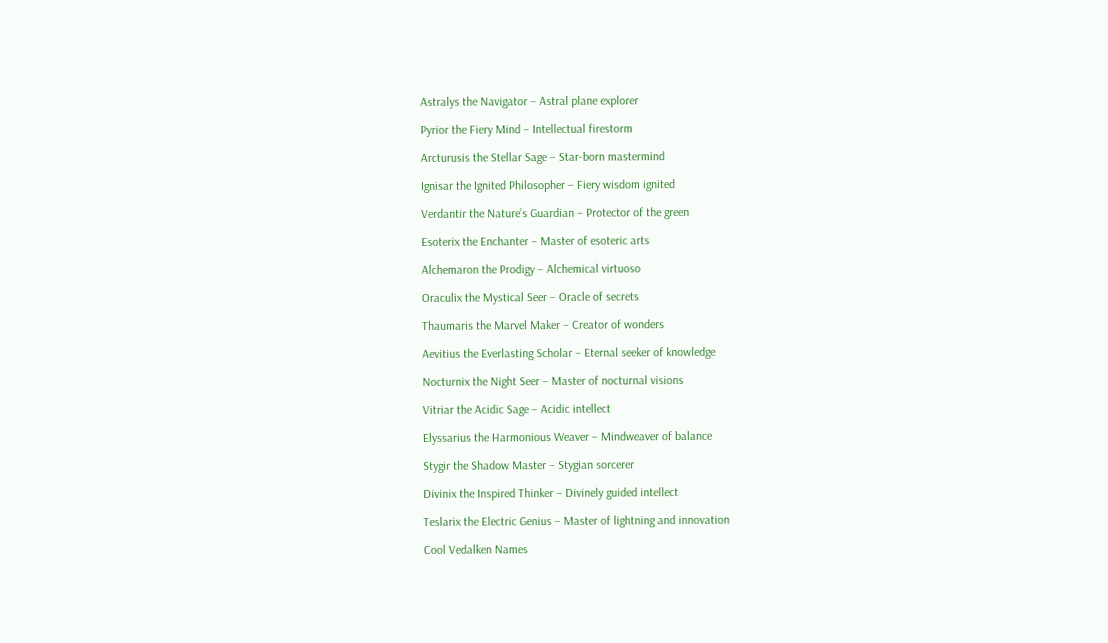Astralys the Navigator – Astral plane explorer

Pyrior the Fiery Mind – Intellectual firestorm

Arcturusis the Stellar Sage – Star-born mastermind

Ignisar the Ignited Philosopher – Fiery wisdom ignited

Verdantir the Nature’s Guardian – Protector of the green

Esoterix the Enchanter – Master of esoteric arts

Alchemaron the Prodigy – Alchemical virtuoso

Oraculix the Mystical Seer – Oracle of secrets

Thaumaris the Marvel Maker – Creator of wonders

Aevitius the Everlasting Scholar – Eternal seeker of knowledge

Nocturnix the Night Seer – Master of nocturnal visions

Vitriar the Acidic Sage – Acidic intellect

Elyssarius the Harmonious Weaver – Mindweaver of balance

Stygir the Shadow Master – Stygian sorcerer

Divinix the Inspired Thinker – Divinely guided intellect

Teslarix the Electric Genius – Master of lightning and innovation

Cool Vedalken Names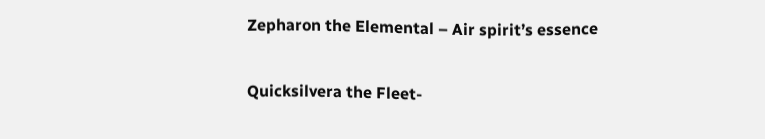Zepharon the Elemental – Air spirit’s essence

Quicksilvera the Fleet-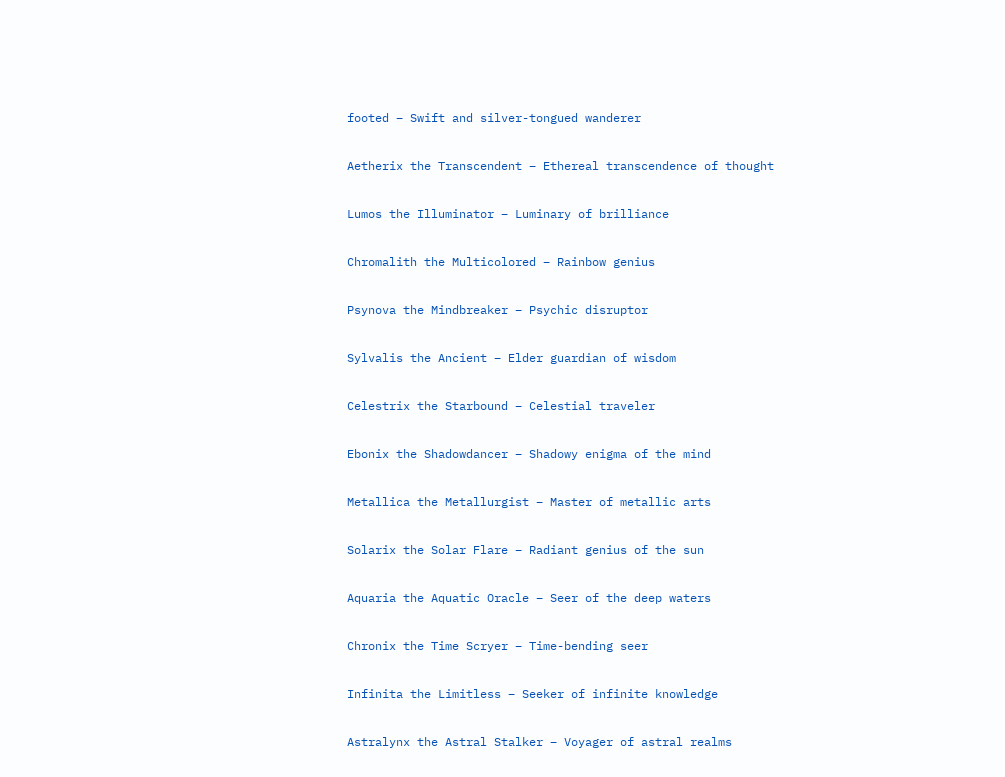footed – Swift and silver-tongued wanderer

Aetherix the Transcendent – Ethereal transcendence of thought

Lumos the Illuminator – Luminary of brilliance

Chromalith the Multicolored – Rainbow genius

Psynova the Mindbreaker – Psychic disruptor

Sylvalis the Ancient – Elder guardian of wisdom

Celestrix the Starbound – Celestial traveler

Ebonix the Shadowdancer – Shadowy enigma of the mind

Metallica the Metallurgist – Master of metallic arts

Solarix the Solar Flare – Radiant genius of the sun

Aquaria the Aquatic Oracle – Seer of the deep waters

Chronix the Time Scryer – Time-bending seer

Infinita the Limitless – Seeker of infinite knowledge

Astralynx the Astral Stalker – Voyager of astral realms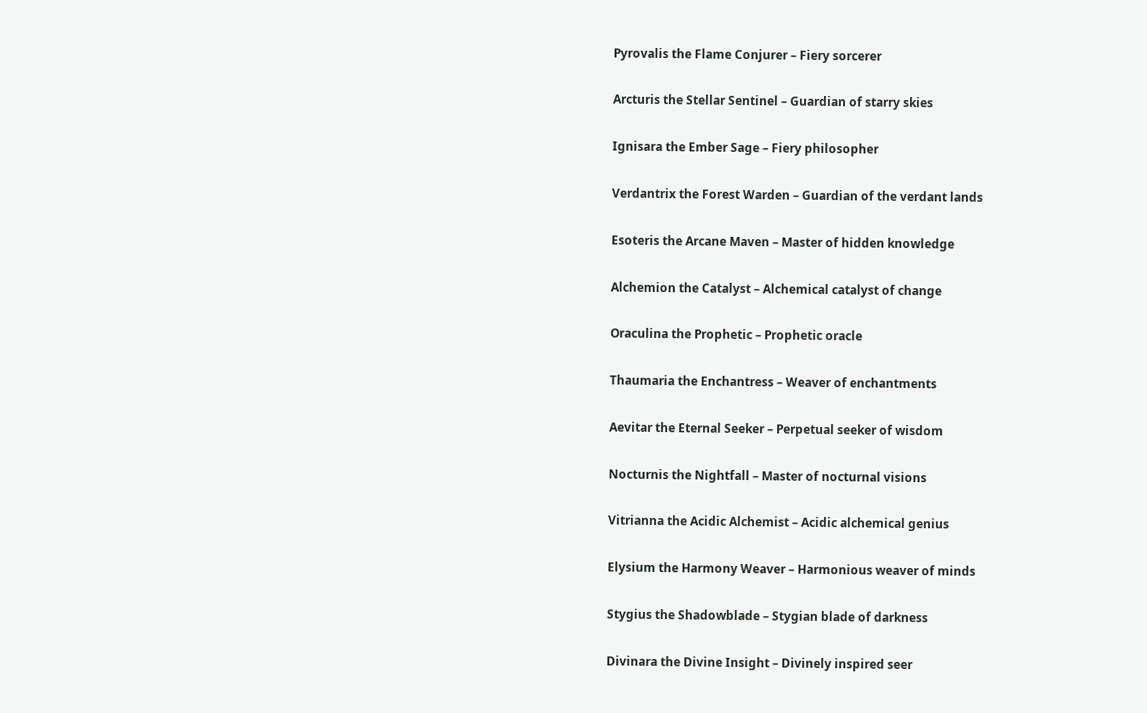Pyrovalis the Flame Conjurer – Fiery sorcerer

Arcturis the Stellar Sentinel – Guardian of starry skies

Ignisara the Ember Sage – Fiery philosopher

Verdantrix the Forest Warden – Guardian of the verdant lands

Esoteris the Arcane Maven – Master of hidden knowledge

Alchemion the Catalyst – Alchemical catalyst of change

Oraculina the Prophetic – Prophetic oracle

Thaumaria the Enchantress – Weaver of enchantments

Aevitar the Eternal Seeker – Perpetual seeker of wisdom

Nocturnis the Nightfall – Master of nocturnal visions

Vitrianna the Acidic Alchemist – Acidic alchemical genius

Elysium the Harmony Weaver – Harmonious weaver of minds

Stygius the Shadowblade – Stygian blade of darkness

Divinara the Divine Insight – Divinely inspired seer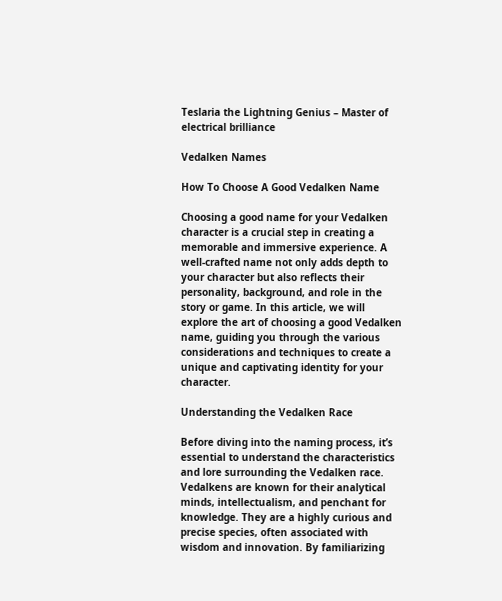Teslaria the Lightning Genius – Master of electrical brilliance

Vedalken Names

How To Choose A Good Vedalken Name

Choosing a good name for your Vedalken character is a crucial step in creating a memorable and immersive experience. A well-crafted name not only adds depth to your character but also reflects their personality, background, and role in the story or game. In this article, we will explore the art of choosing a good Vedalken name, guiding you through the various considerations and techniques to create a unique and captivating identity for your character.

Understanding the Vedalken Race

Before diving into the naming process, it’s essential to understand the characteristics and lore surrounding the Vedalken race. Vedalkens are known for their analytical minds, intellectualism, and penchant for knowledge. They are a highly curious and precise species, often associated with wisdom and innovation. By familiarizing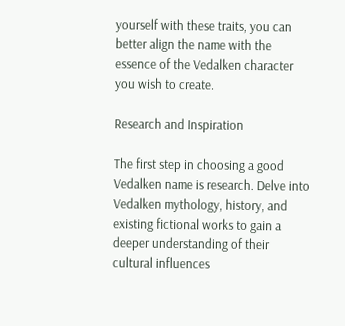yourself with these traits, you can better align the name with the essence of the Vedalken character you wish to create.

Research and Inspiration

The first step in choosing a good Vedalken name is research. Delve into Vedalken mythology, history, and existing fictional works to gain a deeper understanding of their cultural influences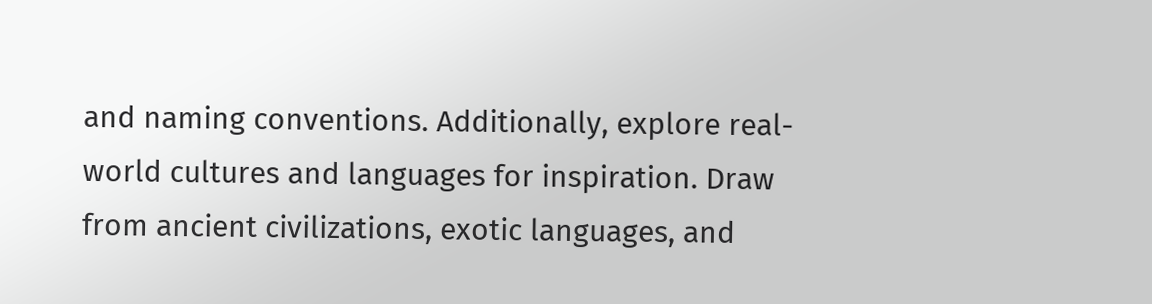and naming conventions. Additionally, explore real-world cultures and languages for inspiration. Draw from ancient civilizations, exotic languages, and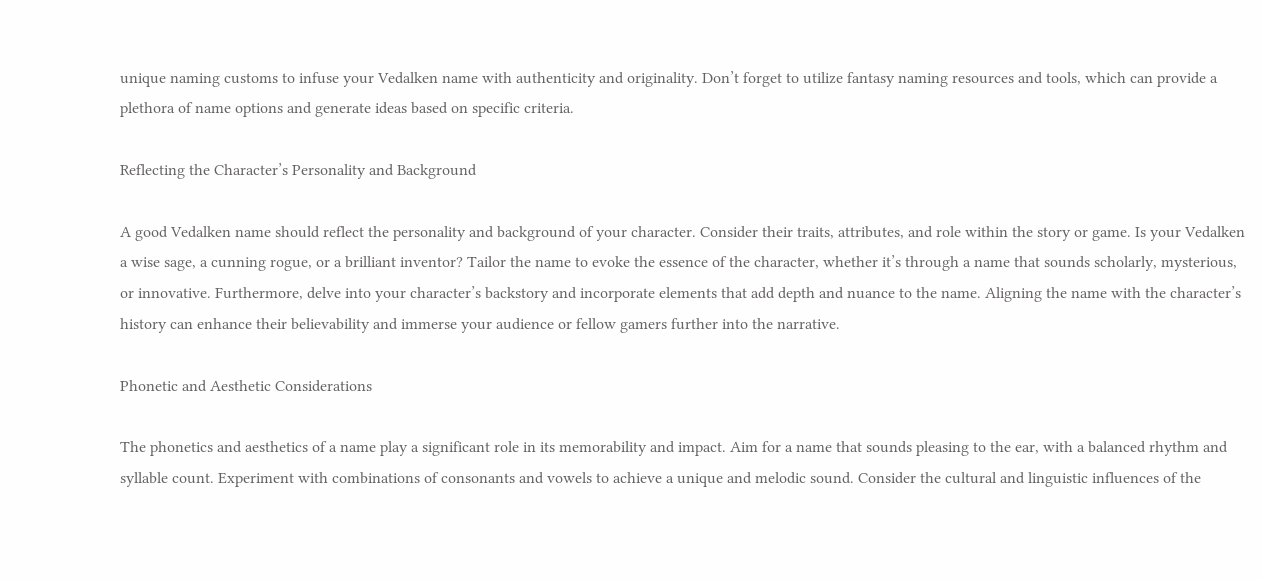unique naming customs to infuse your Vedalken name with authenticity and originality. Don’t forget to utilize fantasy naming resources and tools, which can provide a plethora of name options and generate ideas based on specific criteria.

Reflecting the Character’s Personality and Background

A good Vedalken name should reflect the personality and background of your character. Consider their traits, attributes, and role within the story or game. Is your Vedalken a wise sage, a cunning rogue, or a brilliant inventor? Tailor the name to evoke the essence of the character, whether it’s through a name that sounds scholarly, mysterious, or innovative. Furthermore, delve into your character’s backstory and incorporate elements that add depth and nuance to the name. Aligning the name with the character’s history can enhance their believability and immerse your audience or fellow gamers further into the narrative.

Phonetic and Aesthetic Considerations

The phonetics and aesthetics of a name play a significant role in its memorability and impact. Aim for a name that sounds pleasing to the ear, with a balanced rhythm and syllable count. Experiment with combinations of consonants and vowels to achieve a unique and melodic sound. Consider the cultural and linguistic influences of the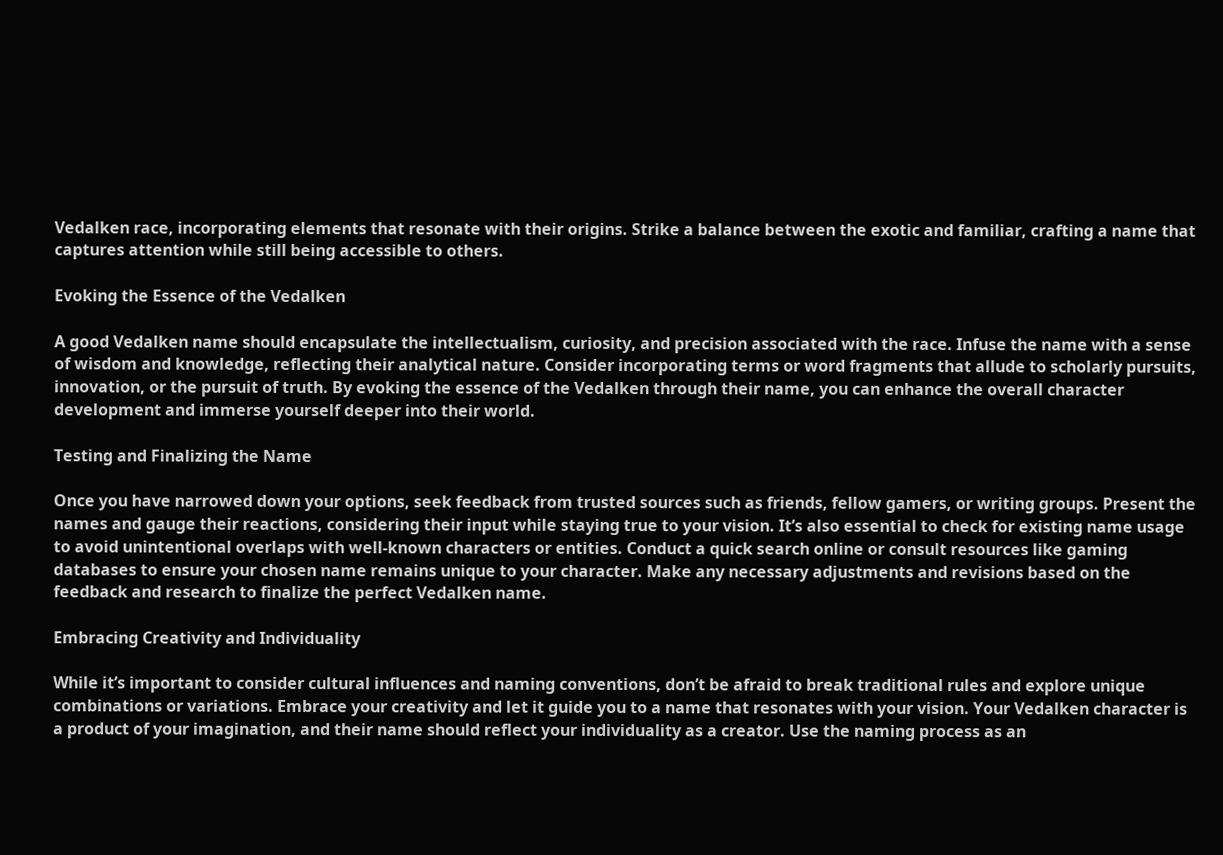Vedalken race, incorporating elements that resonate with their origins. Strike a balance between the exotic and familiar, crafting a name that captures attention while still being accessible to others.

Evoking the Essence of the Vedalken

A good Vedalken name should encapsulate the intellectualism, curiosity, and precision associated with the race. Infuse the name with a sense of wisdom and knowledge, reflecting their analytical nature. Consider incorporating terms or word fragments that allude to scholarly pursuits, innovation, or the pursuit of truth. By evoking the essence of the Vedalken through their name, you can enhance the overall character development and immerse yourself deeper into their world.

Testing and Finalizing the Name

Once you have narrowed down your options, seek feedback from trusted sources such as friends, fellow gamers, or writing groups. Present the names and gauge their reactions, considering their input while staying true to your vision. It’s also essential to check for existing name usage to avoid unintentional overlaps with well-known characters or entities. Conduct a quick search online or consult resources like gaming databases to ensure your chosen name remains unique to your character. Make any necessary adjustments and revisions based on the feedback and research to finalize the perfect Vedalken name.

Embracing Creativity and Individuality

While it’s important to consider cultural influences and naming conventions, don’t be afraid to break traditional rules and explore unique combinations or variations. Embrace your creativity and let it guide you to a name that resonates with your vision. Your Vedalken character is a product of your imagination, and their name should reflect your individuality as a creator. Use the naming process as an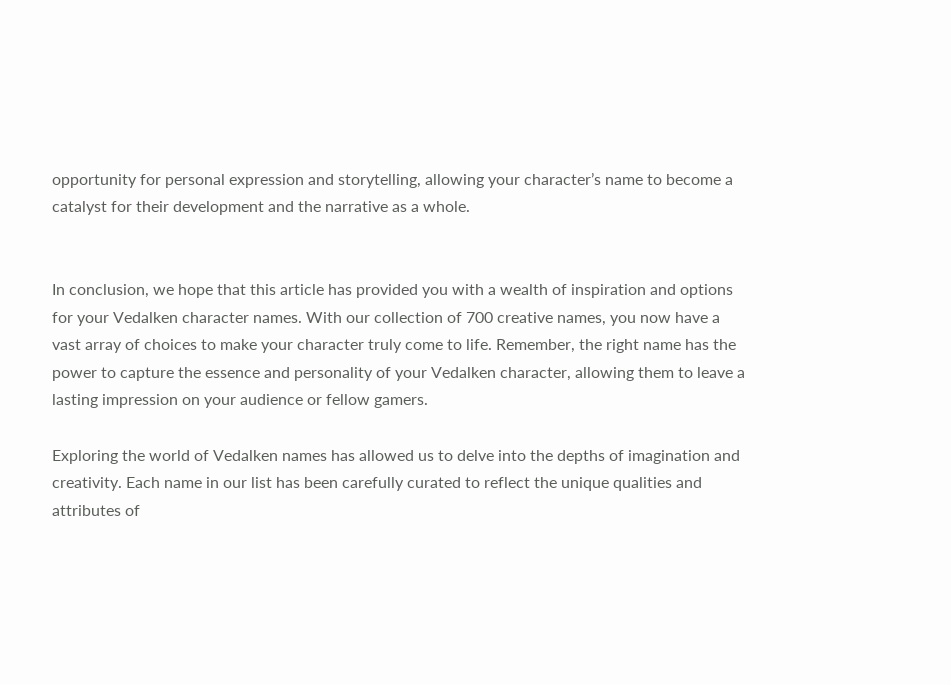opportunity for personal expression and storytelling, allowing your character’s name to become a catalyst for their development and the narrative as a whole.


In conclusion, we hope that this article has provided you with a wealth of inspiration and options for your Vedalken character names. With our collection of 700 creative names, you now have a vast array of choices to make your character truly come to life. Remember, the right name has the power to capture the essence and personality of your Vedalken character, allowing them to leave a lasting impression on your audience or fellow gamers.

Exploring the world of Vedalken names has allowed us to delve into the depths of imagination and creativity. Each name in our list has been carefully curated to reflect the unique qualities and attributes of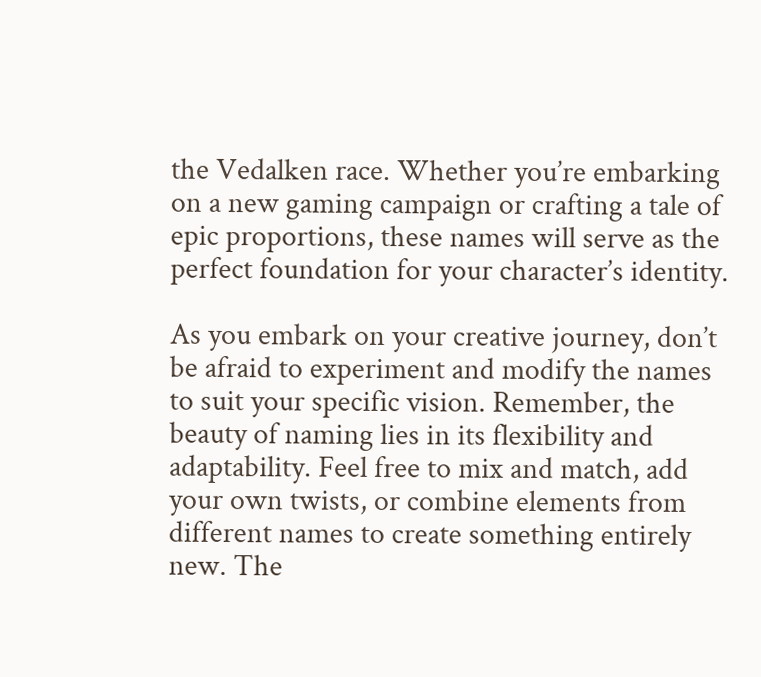the Vedalken race. Whether you’re embarking on a new gaming campaign or crafting a tale of epic proportions, these names will serve as the perfect foundation for your character’s identity.

As you embark on your creative journey, don’t be afraid to experiment and modify the names to suit your specific vision. Remember, the beauty of naming lies in its flexibility and adaptability. Feel free to mix and match, add your own twists, or combine elements from different names to create something entirely new. The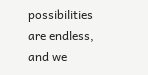possibilities are endless, and we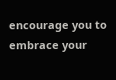encourage you to embrace your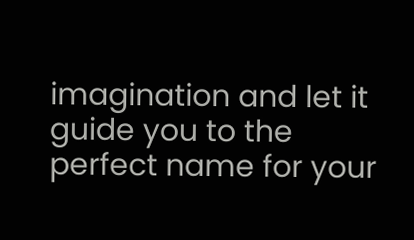imagination and let it guide you to the perfect name for your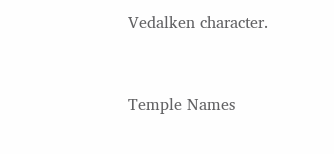Vedalken character.


Temple Names